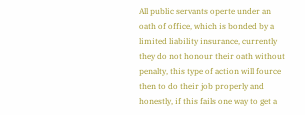All public servants operte under an oath of office, which is bonded by a limited liability insurance, currently they do not honour their oath without penalty, this type of action will fource then to do their job properly and honestly, if this fails one way to get a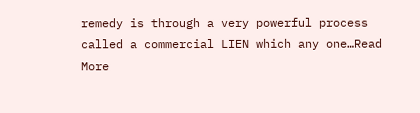remedy is through a very powerful process called a commercial LIEN which any one…Read More